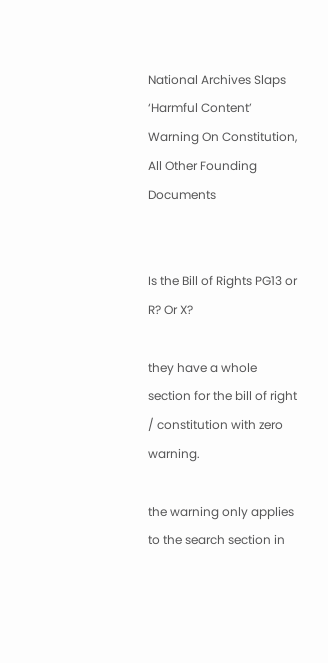National Archives Slaps ‘Harmful Content’ Warning On Constitution, All Other Founding Documents


Is the Bill of Rights PG13 or R? Or X?

they have a whole section for the bill of right / constitution with zero warning.

the warning only applies to the search section in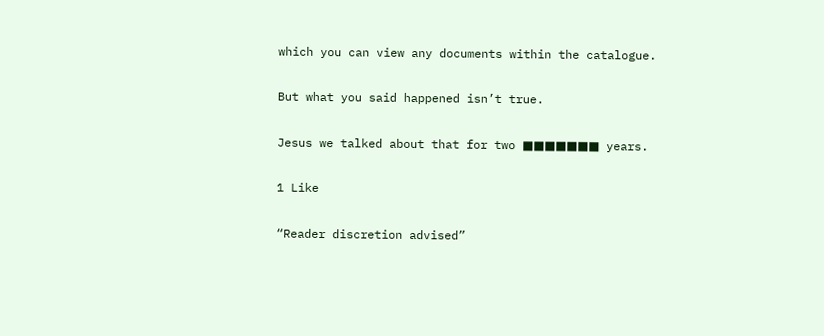which you can view any documents within the catalogue.

But what you said happened isn’t true.

Jesus we talked about that for two ■■■■■■■ years.

1 Like

“Reader discretion advised”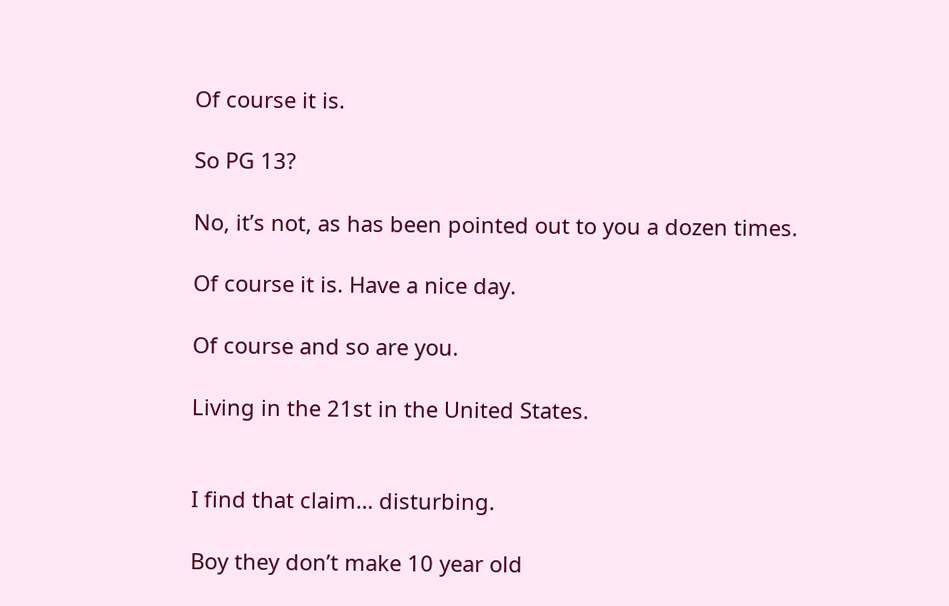Of course it is.

So PG 13?

No, it’s not, as has been pointed out to you a dozen times.

Of course it is. Have a nice day.

Of course and so are you.

Living in the 21st in the United States.


I find that claim… disturbing.

Boy they don’t make 10 year old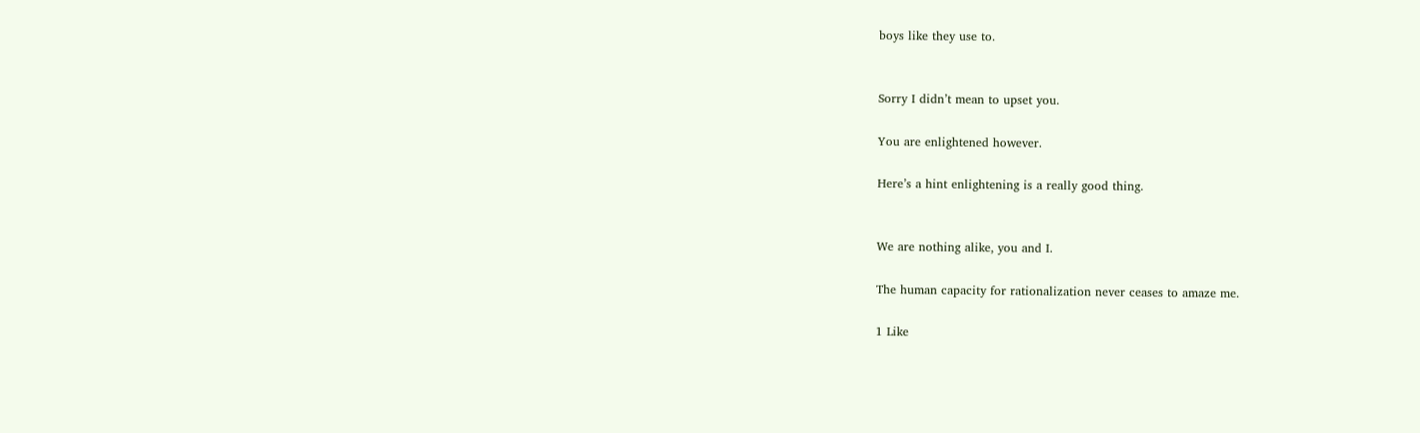boys like they use to.


Sorry I didn’t mean to upset you.

You are enlightened however.

Here’s a hint enlightening is a really good thing.


We are nothing alike, you and I.

The human capacity for rationalization never ceases to amaze me.

1 Like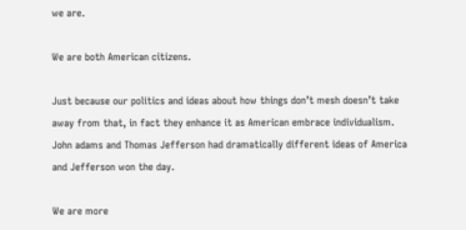we are.

We are both American citizens.

Just because our politics and ideas about how things don’t mesh doesn’t take away from that, in fact they enhance it as American embrace individualism. John adams and Thomas Jefferson had dramatically different ideas of America and Jefferson won the day.

We are more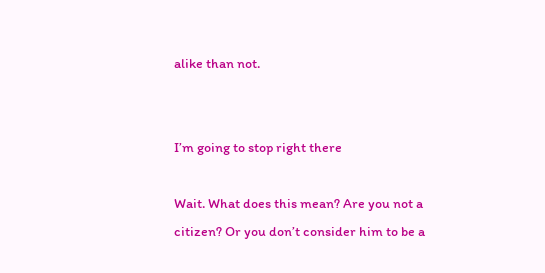alike than not.


I’m going to stop right there

Wait. What does this mean? Are you not a citizen? Or you don’t consider him to be a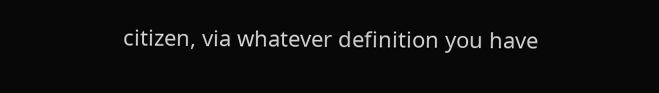citizen, via whatever definition you have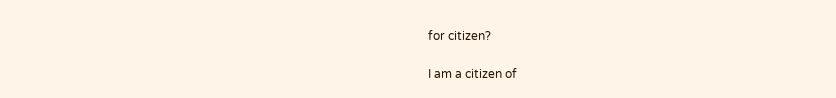for citizen?

I am a citizen of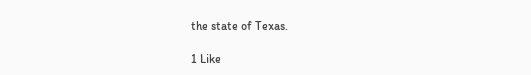the state of Texas.

1 Like